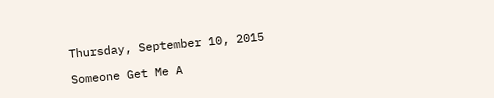Thursday, September 10, 2015

Someone Get Me A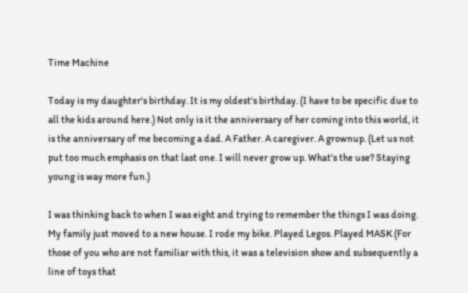Time Machine

Today is my daughter's birthday. It is my oldest's birthday. (I have to be specific due to all the kids around here.) Not only is it the anniversary of her coming into this world, it is the anniversary of me becoming a dad. A Father. A caregiver. A grownup. (Let us not put too much emphasis on that last one. I will never grow up. What's the use? Staying young is way more fun.)

I was thinking back to when I was eight and trying to remember the things I was doing. My family just moved to a new house. I rode my bike. Played Legos. Played MASK (For those of you who are not familiar with this, it was a television show and subsequently a line of toys that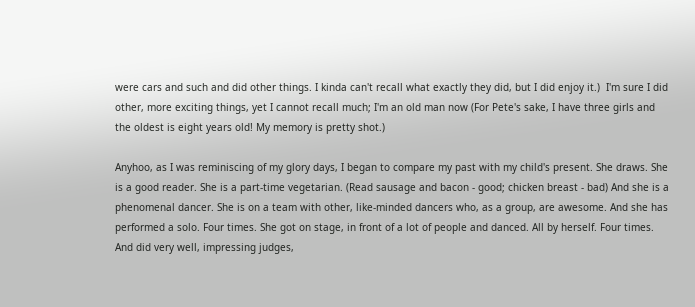were cars and such and did other things. I kinda can't recall what exactly they did, but I did enjoy it.)  I'm sure I did other, more exciting things, yet I cannot recall much; I'm an old man now (For Pete's sake, I have three girls and the oldest is eight years old! My memory is pretty shot.)

Anyhoo, as I was reminiscing of my glory days, I began to compare my past with my child's present. She draws. She is a good reader. She is a part-time vegetarian. (Read sausage and bacon - good; chicken breast - bad) And she is a phenomenal dancer. She is on a team with other, like-minded dancers who, as a group, are awesome. And she has performed a solo. Four times. She got on stage, in front of a lot of people and danced. All by herself. Four times. And did very well, impressing judges,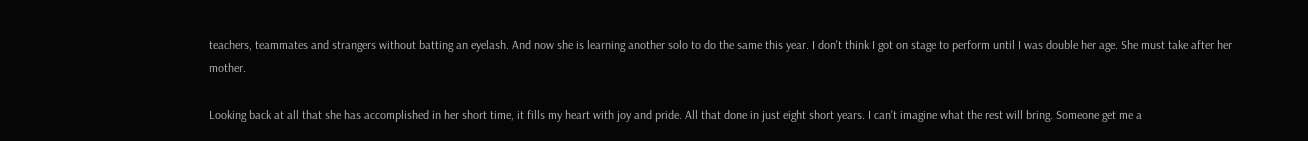teachers, teammates and strangers without batting an eyelash. And now she is learning another solo to do the same this year. I don't think I got on stage to perform until I was double her age. She must take after her mother.

Looking back at all that she has accomplished in her short time, it fills my heart with joy and pride. All that done in just eight short years. I can't imagine what the rest will bring. Someone get me a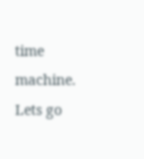time machine. Lets go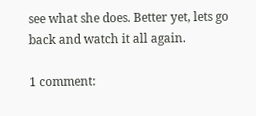see what she does. Better yet, lets go back and watch it all again.

1 comment: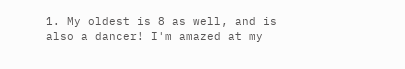1. My oldest is 8 as well, and is also a dancer! I'm amazed at my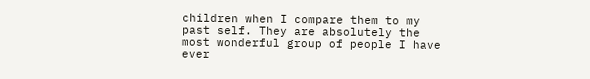children when I compare them to my past self. They are absolutely the most wonderful group of people I have ever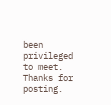been privileged to meet. Thanks for posting.